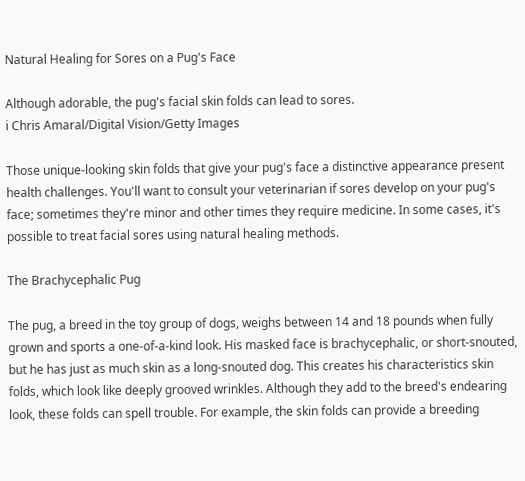Natural Healing for Sores on a Pug's Face

Although adorable, the pug's facial skin folds can lead to sores.
i Chris Amaral/Digital Vision/Getty Images

Those unique-looking skin folds that give your pug's face a distinctive appearance present health challenges. You'll want to consult your veterinarian if sores develop on your pug's face; sometimes they're minor and other times they require medicine. In some cases, it's possible to treat facial sores using natural healing methods.

The Brachycephalic Pug

The pug, a breed in the toy group of dogs, weighs between 14 and 18 pounds when fully grown and sports a one-of-a-kind look. His masked face is brachycephalic, or short-snouted, but he has just as much skin as a long-snouted dog. This creates his characteristics skin folds, which look like deeply grooved wrinkles. Although they add to the breed's endearing look, these folds can spell trouble. For example, the skin folds can provide a breeding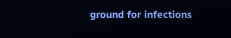ground for infections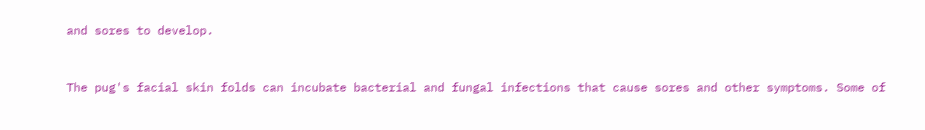and sores to develop.


The pug's facial skin folds can incubate bacterial and fungal infections that cause sores and other symptoms. Some of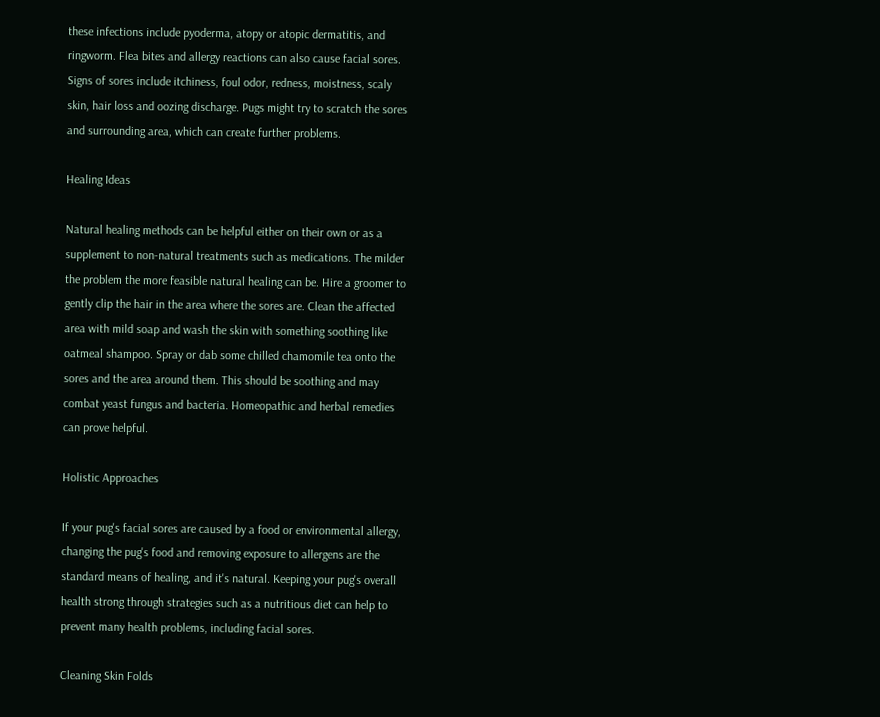these infections include pyoderma, atopy or atopic dermatitis, and ringworm. Flea bites and allergy reactions can also cause facial sores. Signs of sores include itchiness, foul odor, redness, moistness, scaly skin, hair loss and oozing discharge. Pugs might try to scratch the sores and surrounding area, which can create further problems.

Healing Ideas

Natural healing methods can be helpful either on their own or as a supplement to non-natural treatments such as medications. The milder the problem the more feasible natural healing can be. Hire a groomer to gently clip the hair in the area where the sores are. Clean the affected area with mild soap and wash the skin with something soothing like oatmeal shampoo. Spray or dab some chilled chamomile tea onto the sores and the area around them. This should be soothing and may combat yeast fungus and bacteria. Homeopathic and herbal remedies can prove helpful.

Holistic Approaches

If your pug's facial sores are caused by a food or environmental allergy, changing the pug's food and removing exposure to allergens are the standard means of healing, and it's natural. Keeping your pug's overall health strong through strategies such as a nutritious diet can help to prevent many health problems, including facial sores.

Cleaning Skin Folds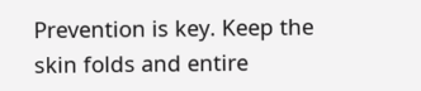Prevention is key. Keep the skin folds and entire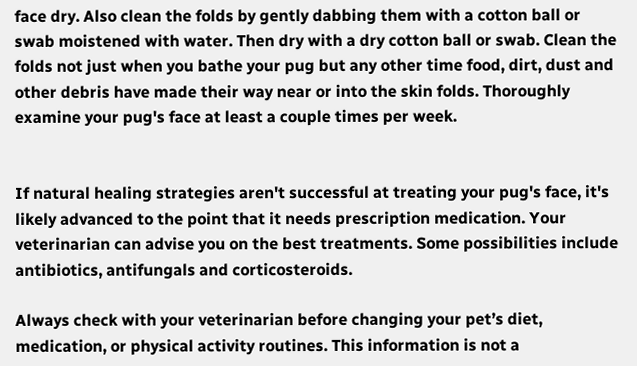face dry. Also clean the folds by gently dabbing them with a cotton ball or swab moistened with water. Then dry with a dry cotton ball or swab. Clean the folds not just when you bathe your pug but any other time food, dirt, dust and other debris have made their way near or into the skin folds. Thoroughly examine your pug's face at least a couple times per week.


If natural healing strategies aren't successful at treating your pug's face, it's likely advanced to the point that it needs prescription medication. Your veterinarian can advise you on the best treatments. Some possibilities include antibiotics, antifungals and corticosteroids.

Always check with your veterinarian before changing your pet’s diet, medication, or physical activity routines. This information is not a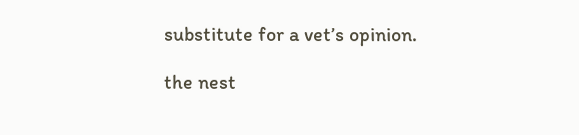substitute for a vet’s opinion.

the nest